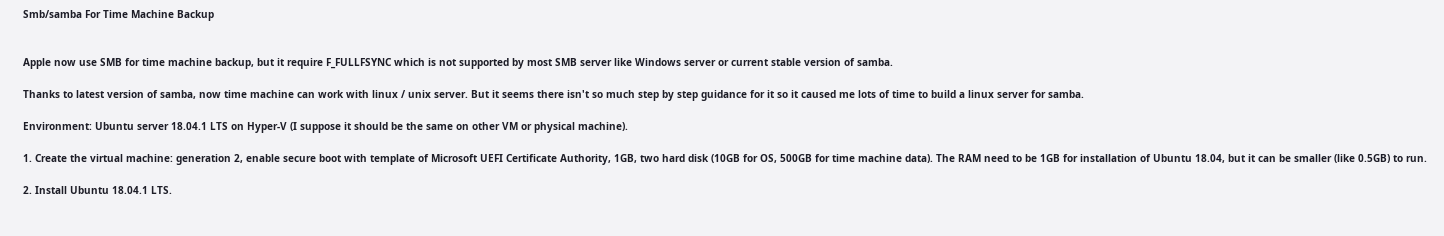Smb/samba For Time Machine Backup


Apple now use SMB for time machine backup, but it require F_FULLFSYNC which is not supported by most SMB server like Windows server or current stable version of samba.

Thanks to latest version of samba, now time machine can work with linux / unix server. But it seems there isn't so much step by step guidance for it so it caused me lots of time to build a linux server for samba.

Environment: Ubuntu server 18.04.1 LTS on Hyper-V (I suppose it should be the same on other VM or physical machine).

1. Create the virtual machine: generation 2, enable secure boot with template of Microsoft UEFI Certificate Authority, 1GB, two hard disk (10GB for OS, 500GB for time machine data). The RAM need to be 1GB for installation of Ubuntu 18.04, but it can be smaller (like 0.5GB) to run.

2. Install Ubuntu 18.04.1 LTS.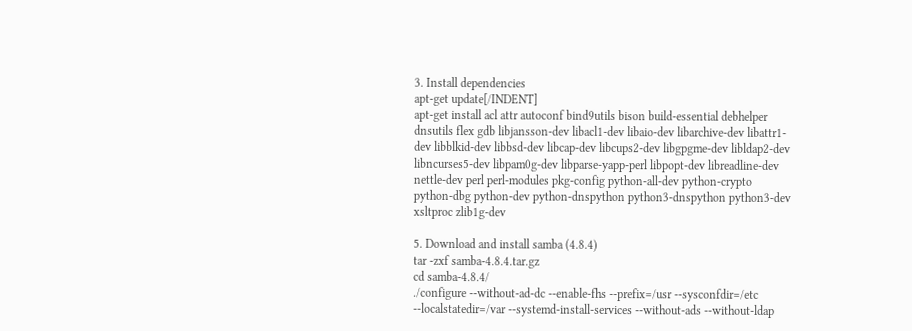3. Install dependencies
apt-get update[/INDENT]
apt-get install acl attr autoconf bind9utils bison build-essential debhelper dnsutils flex gdb libjansson-dev libacl1-dev libaio-dev libarchive-dev libattr1-dev libblkid-dev libbsd-dev libcap-dev libcups2-dev libgpgme-dev libldap2-dev libncurses5-dev libpam0g-dev libparse-yapp-perl libpopt-dev libreadline-dev nettle-dev perl perl-modules pkg-config python-all-dev python-crypto python-dbg python-dev python-dnspython python3-dnspython python3-dev xsltproc zlib1g-dev

5. Download and install samba (4.8.4)
tar -zxf samba-4.8.4.tar.gz
cd samba-4.8.4/
./configure --without-ad-dc --enable-fhs --prefix=/usr --sysconfdir=/etc --localstatedir=/var --systemd-install-services --without-ads --without-ldap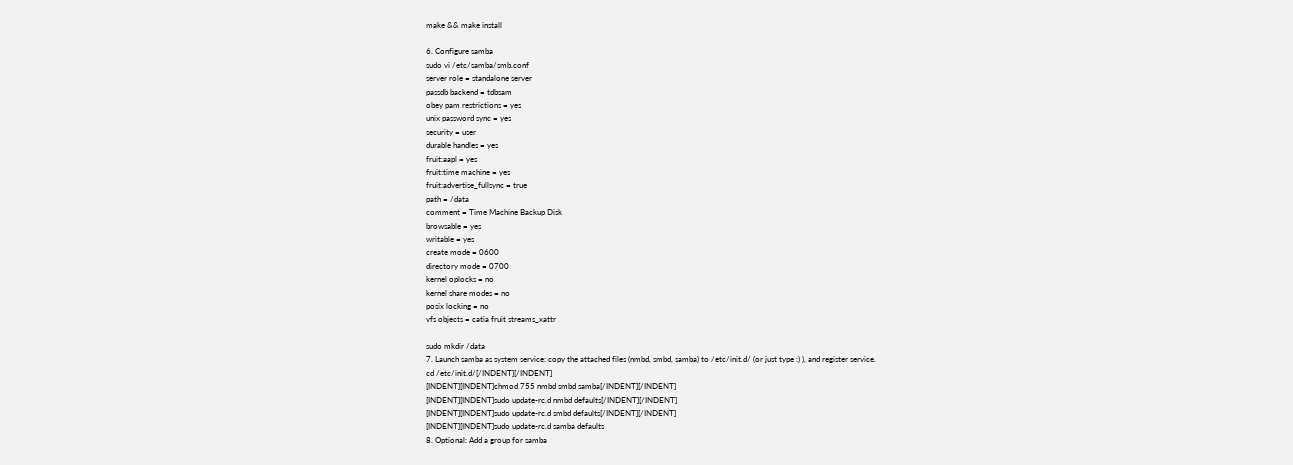make && make install

6. Configure samba
sudo vi /etc/samba/smb.conf
server role = standalone server
passdb backend = tdbsam
obey pam restrictions = yes
unix password sync = yes
security = user
durable handles = yes
fruit:aapl = yes
fruit:time machine = yes
fruit:advertise_fullsync = true
path = /data
comment = Time Machine Backup Disk
browsable = yes
writable = yes
create mode = 0600
directory mode = 0700
kernel oplocks = no
kernel share modes = no
posix locking = no
vfs objects = catia fruit streams_xattr

sudo mkdir /data
7. Launch samba as system service: copy the attached files (nmbd, smbd, samba) to /etc/init.d/ (or just type :) ), and register service.
cd /etc/init.d/[/INDENT][/INDENT]
[INDENT][INDENT]chmod 755 nmbd smbd samba[/INDENT][/INDENT]
[INDENT][INDENT]sudo update-rc.d nmbd defaults[/INDENT][/INDENT]
[INDENT][INDENT]sudo update-rc.d smbd defaults[/INDENT][/INDENT]
[INDENT][INDENT]sudo update-rc.d samba defaults
8. Optional: Add a group for samba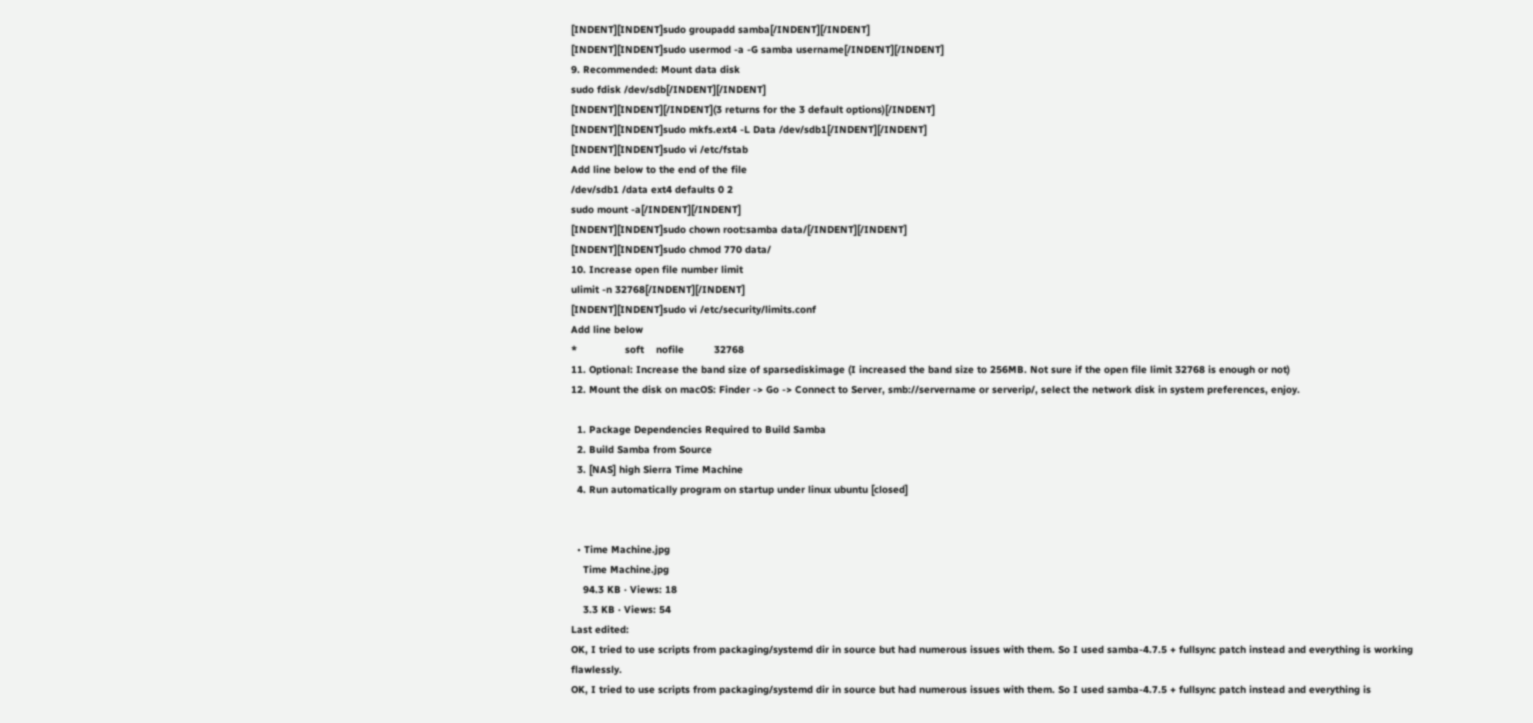[INDENT][INDENT]sudo groupadd samba[/INDENT][/INDENT]
[INDENT][INDENT]sudo usermod -a -G samba username[/INDENT][/INDENT]
9. Recommended: Mount data disk
sudo fdisk /dev/sdb[/INDENT][/INDENT]
[INDENT][INDENT][/INDENT](3 returns for the 3 default options)[/INDENT]
[INDENT][INDENT]sudo mkfs.ext4 -L Data /dev/sdb1[/INDENT][/INDENT]
[INDENT][INDENT]sudo vi /etc/fstab
Add line below to the end of the file
/dev/sdb1 /data ext4 defaults 0 2
sudo mount -a[/INDENT][/INDENT]
[INDENT][INDENT]sudo chown root:samba data/[/INDENT][/INDENT]
[INDENT][INDENT]sudo chmod 770 data/
10. Increase open file number limit
ulimit -n 32768[/INDENT][/INDENT]
[INDENT][INDENT]sudo vi /etc/security/limits.conf
Add line below
*                soft    nofile          32768
11. Optional: Increase the band size of sparsediskimage (I increased the band size to 256MB. Not sure if the open file limit 32768 is enough or not)
12. Mount the disk on macOS: Finder -> Go -> Connect to Server, smb://servername or serverip/, select the network disk in system preferences, enjoy.

  1. Package Dependencies Required to Build Samba
  2. Build Samba from Source
  3. [NAS] high Sierra Time Machine
  4. Run automatically program on startup under linux ubuntu [closed]


  • Time Machine.jpg
    Time Machine.jpg
    94.3 KB · Views: 18
    3.3 KB · Views: 54
Last edited:
OK, I tried to use scripts from packaging/systemd dir in source but had numerous issues with them. So I used samba-4.7.5 + fullsync patch instead and everything is working flawlessly.
OK, I tried to use scripts from packaging/systemd dir in source but had numerous issues with them. So I used samba-4.7.5 + fullsync patch instead and everything is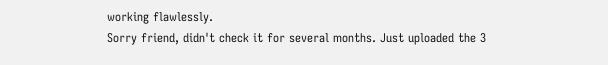working flawlessly.
Sorry friend, didn't check it for several months. Just uploaded the 3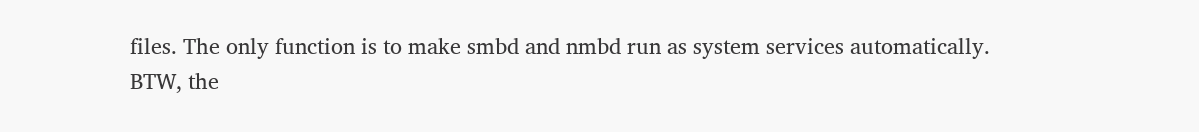files. The only function is to make smbd and nmbd run as system services automatically.
BTW, the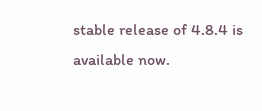stable release of 4.8.4 is available now.